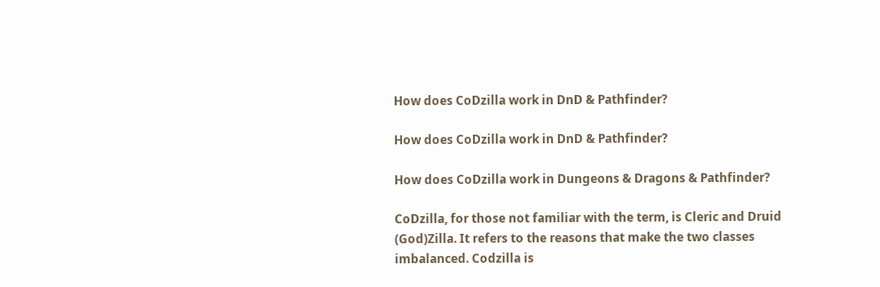How does CoDzilla work in DnD & Pathfinder?

How does CoDzilla work in DnD & Pathfinder?

How does CoDzilla work in Dungeons & Dragons & Pathfinder?

CoDzilla, for those not familiar with the term, is Cleric and Druid (God)Zilla. It refers to the reasons that make the two classes imbalanced. Codzilla is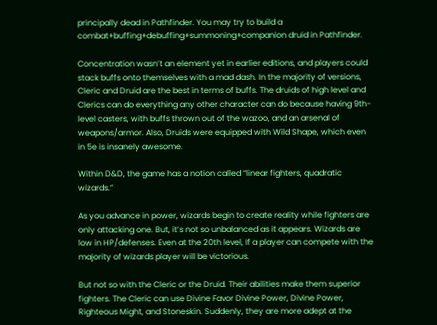principally dead in Pathfinder. You may try to build a combat+buffing+debuffing+summoning+companion druid in Pathfinder.

Concentration wasn’t an element yet in earlier editions, and players could stack buffs onto themselves with a mad dash. In the majority of versions, Cleric and Druid are the best in terms of buffs. The druids of high level and Clerics can do everything any other character can do because having 9th-level casters, with buffs thrown out of the wazoo, and an arsenal of weapons/armor. Also, Druids were equipped with Wild Shape, which even in 5e is insanely awesome.

Within D&D, the game has a notion called “linear fighters, quadratic wizards.”

As you advance in power, wizards begin to create reality while fighters are only attacking one. But, it’s not so unbalanced as it appears. Wizards are low in HP/defenses. Even at the 20th level, If a player can compete with the majority of wizards player will be victorious.

But not so with the Cleric or the Druid. Their abilities make them superior fighters. The Cleric can use Divine Favor Divine Power, Divine Power, Righteous Might, and Stoneskin. Suddenly, they are more adept at the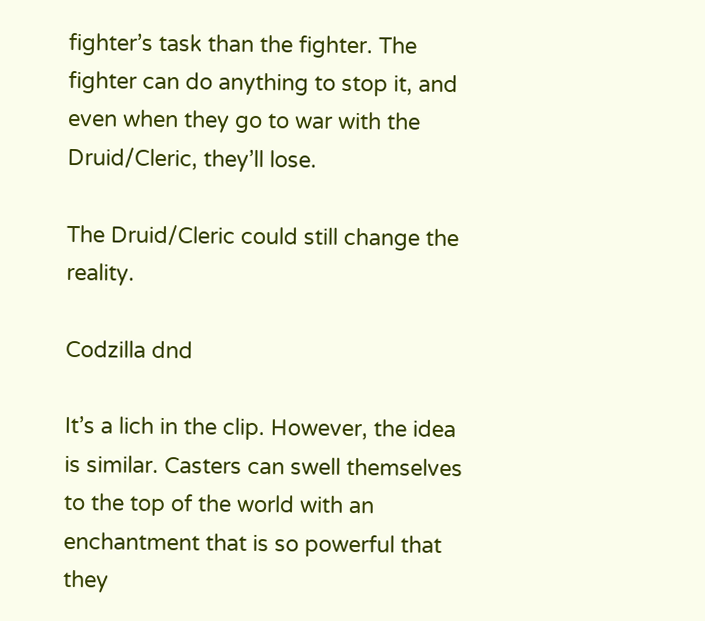fighter’s task than the fighter. The fighter can do anything to stop it, and even when they go to war with the Druid/Cleric, they’ll lose.

The Druid/Cleric could still change the reality.

Codzilla dnd

It’s a lich in the clip. However, the idea is similar. Casters can swell themselves to the top of the world with an enchantment that is so powerful that they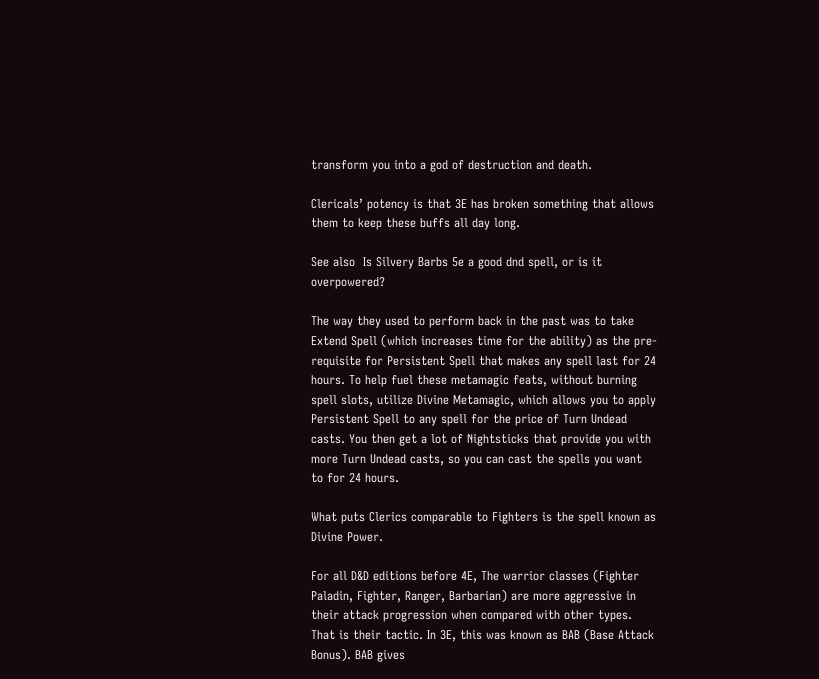transform you into a god of destruction and death.

Clericals’ potency is that 3E has broken something that allows them to keep these buffs all day long.

See also  Is Silvery Barbs 5e a good dnd spell, or is it overpowered?

The way they used to perform back in the past was to take Extend Spell (which increases time for the ability) as the pre-requisite for Persistent Spell that makes any spell last for 24 hours. To help fuel these metamagic feats, without burning spell slots, utilize Divine Metamagic, which allows you to apply Persistent Spell to any spell for the price of Turn Undead casts. You then get a lot of Nightsticks that provide you with more Turn Undead casts, so you can cast the spells you want to for 24 hours.

What puts Clerics comparable to Fighters is the spell known as Divine Power.

For all D&D editions before 4E, The warrior classes (Fighter Paladin, Fighter, Ranger, Barbarian) are more aggressive in their attack progression when compared with other types. That is their tactic. In 3E, this was known as BAB (Base Attack Bonus). BAB gives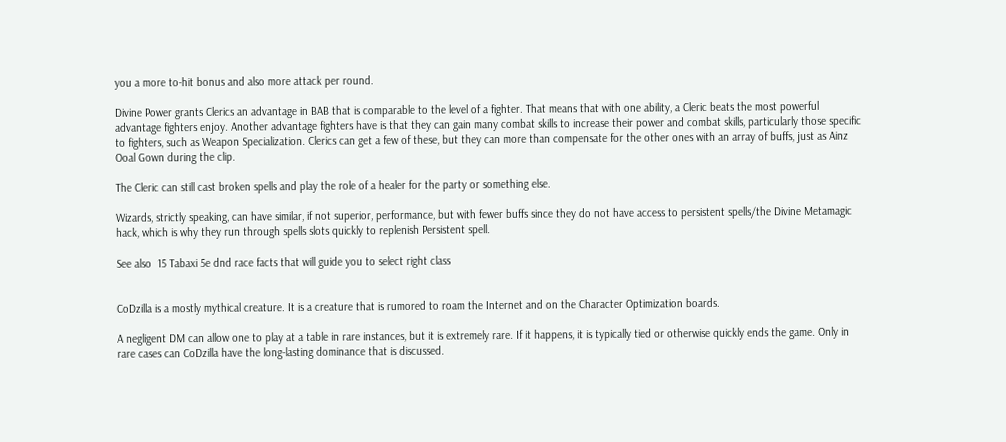you a more to-hit bonus and also more attack per round.

Divine Power grants Clerics an advantage in BAB that is comparable to the level of a fighter. That means that with one ability, a Cleric beats the most powerful advantage fighters enjoy. Another advantage fighters have is that they can gain many combat skills to increase their power and combat skills, particularly those specific to fighters, such as Weapon Specialization. Clerics can get a few of these, but they can more than compensate for the other ones with an array of buffs, just as Ainz Ooal Gown during the clip.

The Cleric can still cast broken spells and play the role of a healer for the party or something else.

Wizards, strictly speaking, can have similar, if not superior, performance, but with fewer buffs since they do not have access to persistent spells/the Divine Metamagic hack, which is why they run through spells slots quickly to replenish Persistent spell.

See also  15 Tabaxi 5e dnd race facts that will guide you to select right class


CoDzilla is a mostly mythical creature. It is a creature that is rumored to roam the Internet and on the Character Optimization boards.

A negligent DM can allow one to play at a table in rare instances, but it is extremely rare. If it happens, it is typically tied or otherwise quickly ends the game. Only in rare cases can CoDzilla have the long-lasting dominance that is discussed.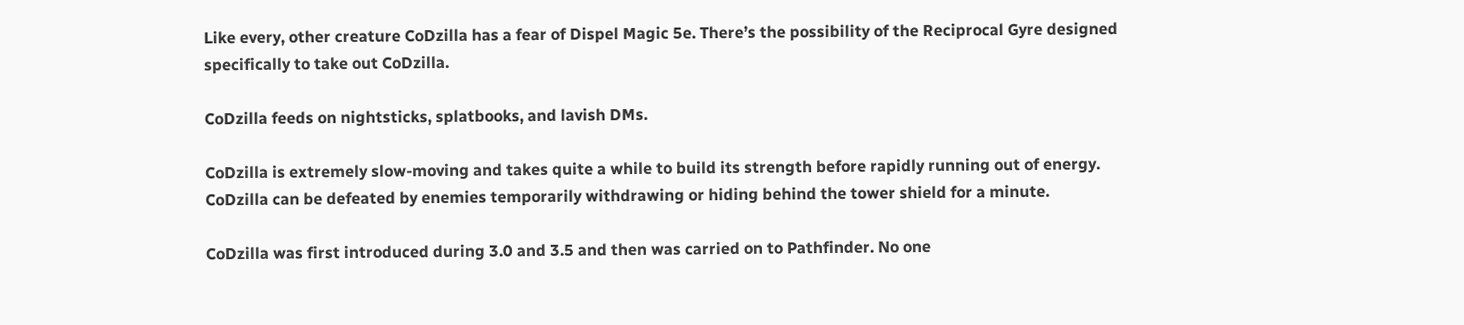Like every, other creature CoDzilla has a fear of Dispel Magic 5e. There’s the possibility of the Reciprocal Gyre designed specifically to take out CoDzilla.

CoDzilla feeds on nightsticks, splatbooks, and lavish DMs.

CoDzilla is extremely slow-moving and takes quite a while to build its strength before rapidly running out of energy. CoDzilla can be defeated by enemies temporarily withdrawing or hiding behind the tower shield for a minute.

CoDzilla was first introduced during 3.0 and 3.5 and then was carried on to Pathfinder. No one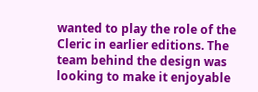wanted to play the role of the Cleric in earlier editions. The team behind the design was looking to make it enjoyable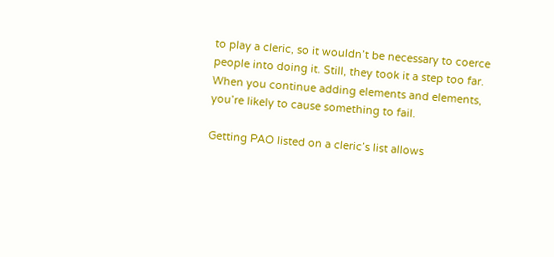to play a cleric, so it wouldn’t be necessary to coerce people into doing it. Still, they took it a step too far. When you continue adding elements and elements, you’re likely to cause something to fail.

Getting PAO listed on a cleric’s list allows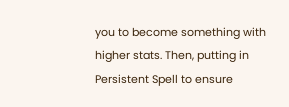you to become something with higher stats. Then, putting in Persistent Spell to ensure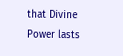that Divine Power lasts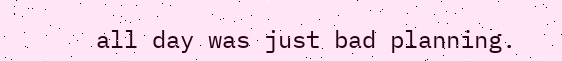all day was just bad planning.